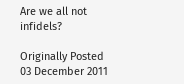Are we all not infidels?

Originally Posted 03 December 2011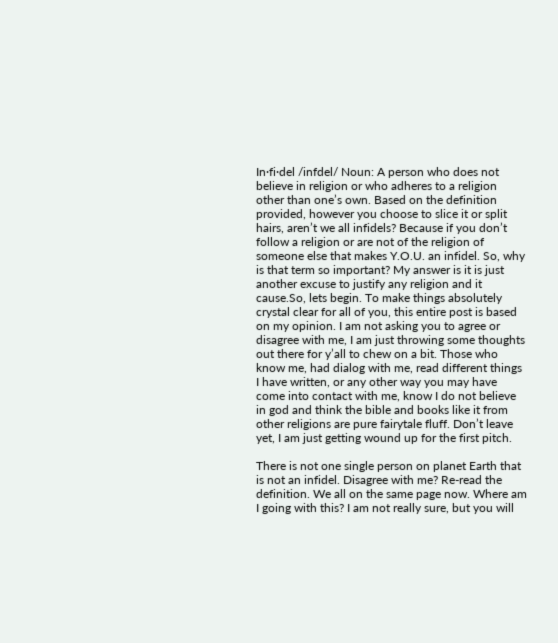In·fi·del /infdel/ Noun: A person who does not believe in religion or who adheres to a religion other than one’s own. Based on the definition provided, however you choose to slice it or split hairs, aren’t we all infidels? Because if you don’t follow a religion or are not of the religion of someone else that makes Y.O.U. an infidel. So, why is that term so important? My answer is it is just another excuse to justify any religion and it cause.So, lets begin. To make things absolutely crystal clear for all of you, this entire post is based on my opinion. I am not asking you to agree or disagree with me, I am just throwing some thoughts out there for y’all to chew on a bit. Those who know me, had dialog with me, read different things I have written, or any other way you may have come into contact with me, know I do not believe in god and think the bible and books like it from other religions are pure fairytale fluff. Don’t leave yet, I am just getting wound up for the first pitch.

There is not one single person on planet Earth that is not an infidel. Disagree with me? Re-read the definition. We all on the same page now. Where am I going with this? I am not really sure, but you will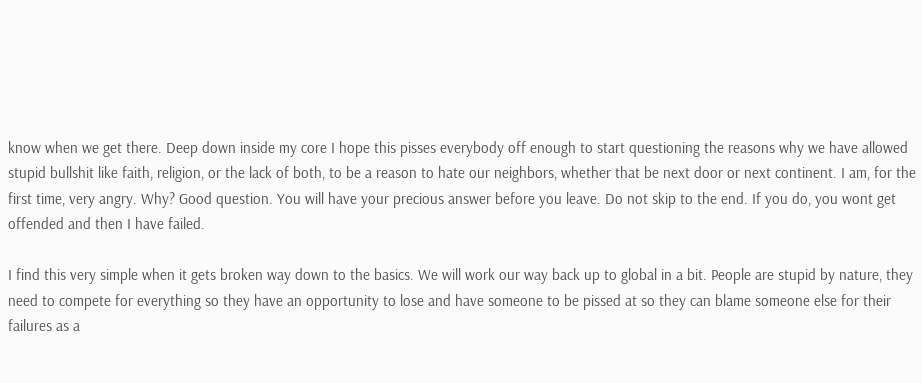know when we get there. Deep down inside my core I hope this pisses everybody off enough to start questioning the reasons why we have allowed stupid bullshit like faith, religion, or the lack of both, to be a reason to hate our neighbors, whether that be next door or next continent. I am, for the first time, very angry. Why? Good question. You will have your precious answer before you leave. Do not skip to the end. If you do, you wont get offended and then I have failed.

I find this very simple when it gets broken way down to the basics. We will work our way back up to global in a bit. People are stupid by nature, they need to compete for everything so they have an opportunity to lose and have someone to be pissed at so they can blame someone else for their failures as a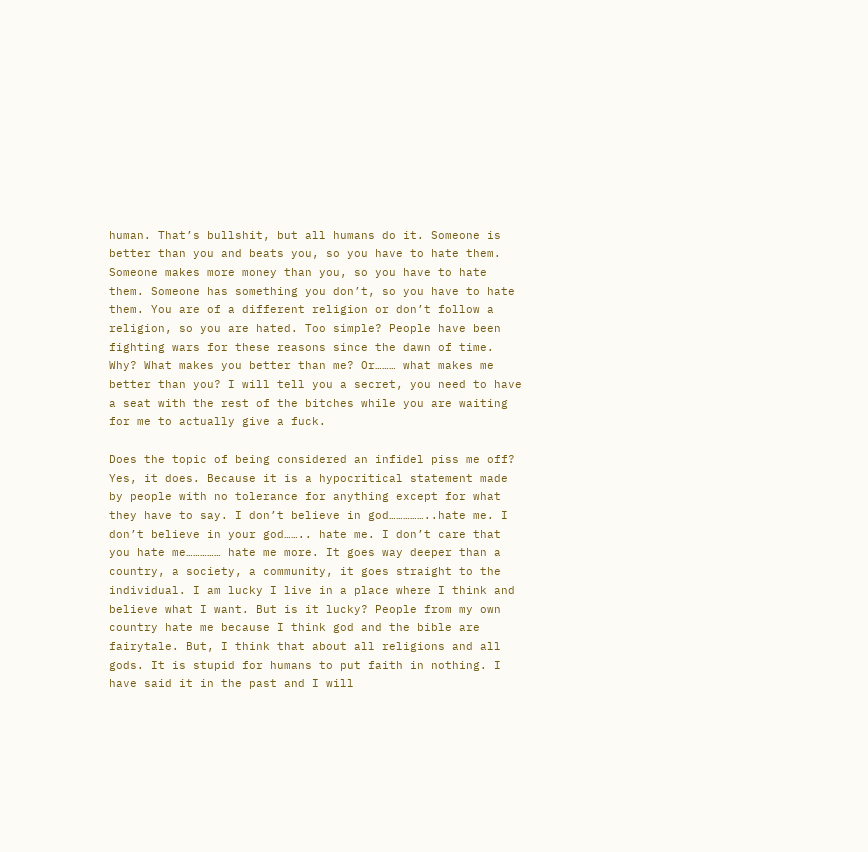human. That’s bullshit, but all humans do it. Someone is better than you and beats you, so you have to hate them. Someone makes more money than you, so you have to hate them. Someone has something you don’t, so you have to hate them. You are of a different religion or don’t follow a religion, so you are hated. Too simple? People have been fighting wars for these reasons since the dawn of time. Why? What makes you better than me? Or……… what makes me better than you? I will tell you a secret, you need to have a seat with the rest of the bitches while you are waiting for me to actually give a fuck.

Does the topic of being considered an infidel piss me off? Yes, it does. Because it is a hypocritical statement made by people with no tolerance for anything except for what they have to say. I don’t believe in god……………..hate me. I don’t believe in your god…….. hate me. I don’t care that you hate me…………… hate me more. It goes way deeper than a country, a society, a community, it goes straight to the individual. I am lucky I live in a place where I think and believe what I want. But is it lucky? People from my own country hate me because I think god and the bible are fairytale. But, I think that about all religions and all gods. It is stupid for humans to put faith in nothing. I have said it in the past and I will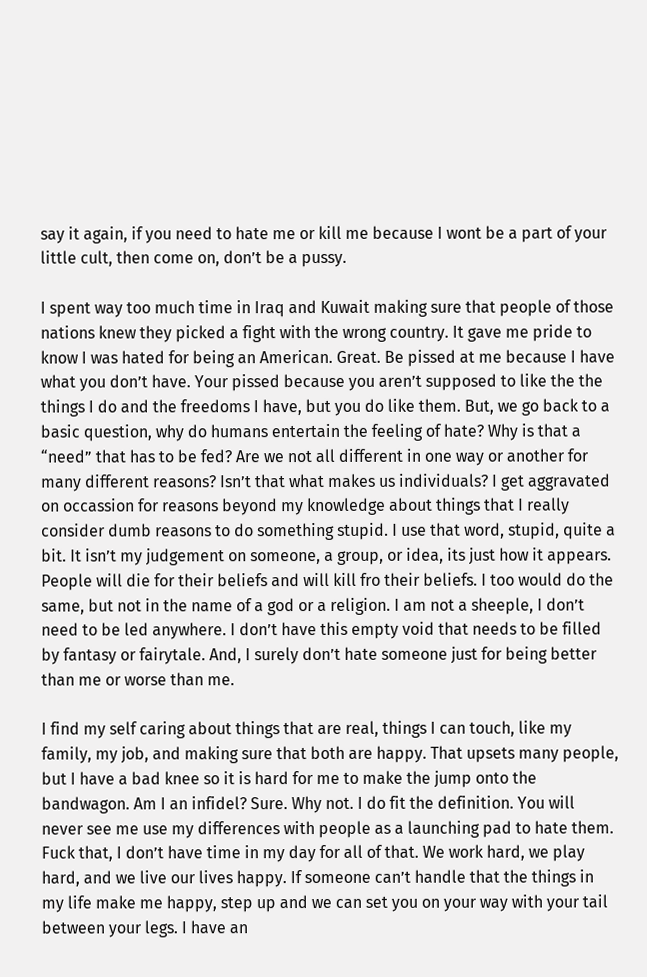say it again, if you need to hate me or kill me because I wont be a part of your little cult, then come on, don’t be a pussy.

I spent way too much time in Iraq and Kuwait making sure that people of those nations knew they picked a fight with the wrong country. It gave me pride to know I was hated for being an American. Great. Be pissed at me because I have what you don’t have. Your pissed because you aren’t supposed to like the the things I do and the freedoms I have, but you do like them. But, we go back to a basic question, why do humans entertain the feeling of hate? Why is that a “need” that has to be fed? Are we not all different in one way or another for many different reasons? Isn’t that what makes us individuals? I get aggravated on occassion for reasons beyond my knowledge about things that I really consider dumb reasons to do something stupid. I use that word, stupid, quite a bit. It isn’t my judgement on someone, a group, or idea, its just how it appears. People will die for their beliefs and will kill fro their beliefs. I too would do the same, but not in the name of a god or a religion. I am not a sheeple, I don’t need to be led anywhere. I don’t have this empty void that needs to be filled by fantasy or fairytale. And, I surely don’t hate someone just for being better than me or worse than me.

I find my self caring about things that are real, things I can touch, like my family, my job, and making sure that both are happy. That upsets many people, but I have a bad knee so it is hard for me to make the jump onto the bandwagon. Am I an infidel? Sure. Why not. I do fit the definition. You will never see me use my differences with people as a launching pad to hate them. Fuck that, I don’t have time in my day for all of that. We work hard, we play hard, and we live our lives happy. If someone can’t handle that the things in my life make me happy, step up and we can set you on your way with your tail between your legs. I have an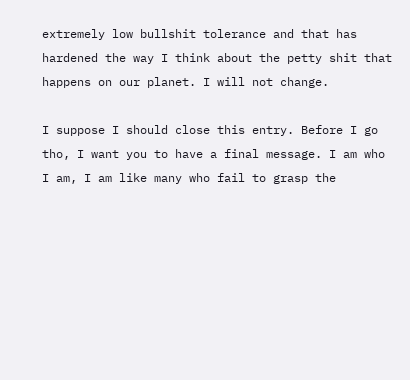extremely low bullshit tolerance and that has hardened the way I think about the petty shit that happens on our planet. I will not change.

I suppose I should close this entry. Before I go tho, I want you to have a final message. I am who I am, I am like many who fail to grasp the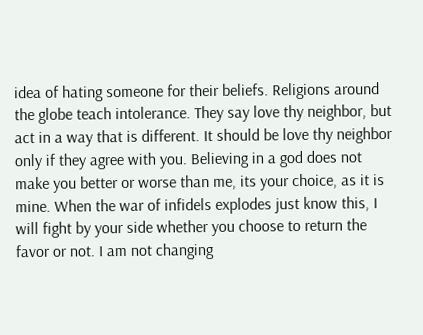idea of hating someone for their beliefs. Religions around the globe teach intolerance. They say love thy neighbor, but act in a way that is different. It should be love thy neighbor only if they agree with you. Believing in a god does not make you better or worse than me, its your choice, as it is mine. When the war of infidels explodes just know this, I will fight by your side whether you choose to return the favor or not. I am not changing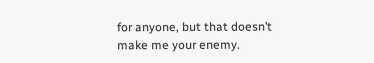for anyone, but that doesn’t make me your enemy.